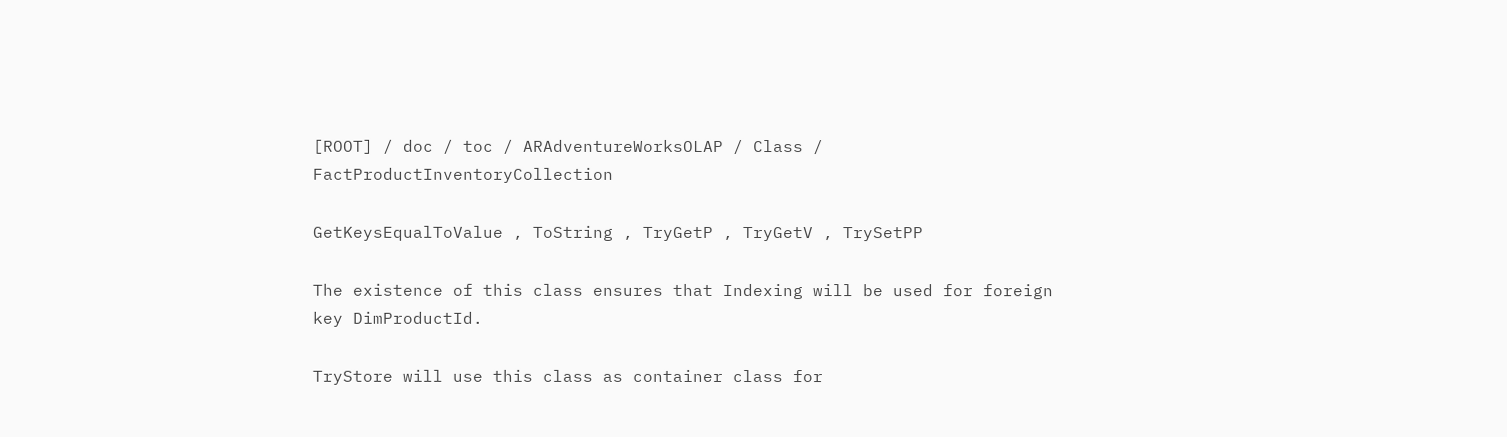[ROOT] / doc / toc / ARAdventureWorksOLAP / Class / FactProductInventoryCollection

GetKeysEqualToValue , ToString , TryGetP , TryGetV , TrySetPP

The existence of this class ensures that Indexing will be used for foreign key DimProductId.

TryStore will use this class as container class for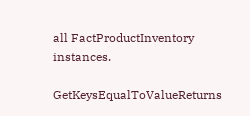all FactProductInventory instances.

GetKeysEqualToValueReturns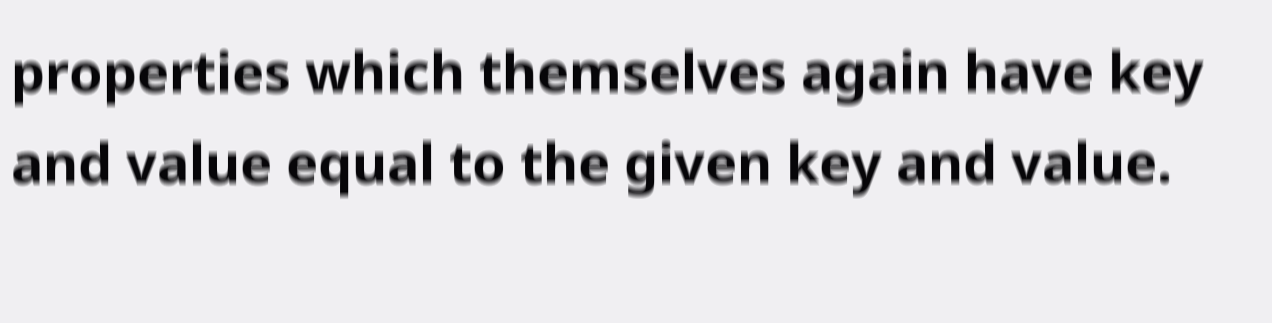properties which themselves again have key and value equal to the given key and value.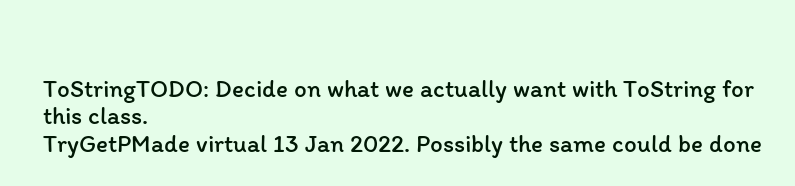ToStringTODO: Decide on what we actually want with ToString for this class.
TryGetPMade virtual 13 Jan 2022. Possibly the same could be done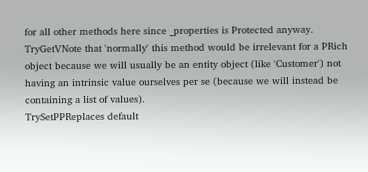for all other methods here since _properties is Protected anyway.
TryGetVNote that 'normally' this method would be irrelevant for a PRich object because we will usually be an entity object (like 'Customer') not having an intrinsic value ourselves per se (because we will instead be containing a list of values).
TrySetPPReplaces default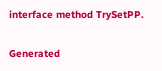interface method TrySetPP.


Generated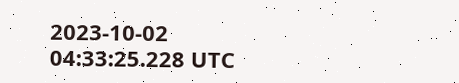2023-10-02 04:33:25.228 UTC